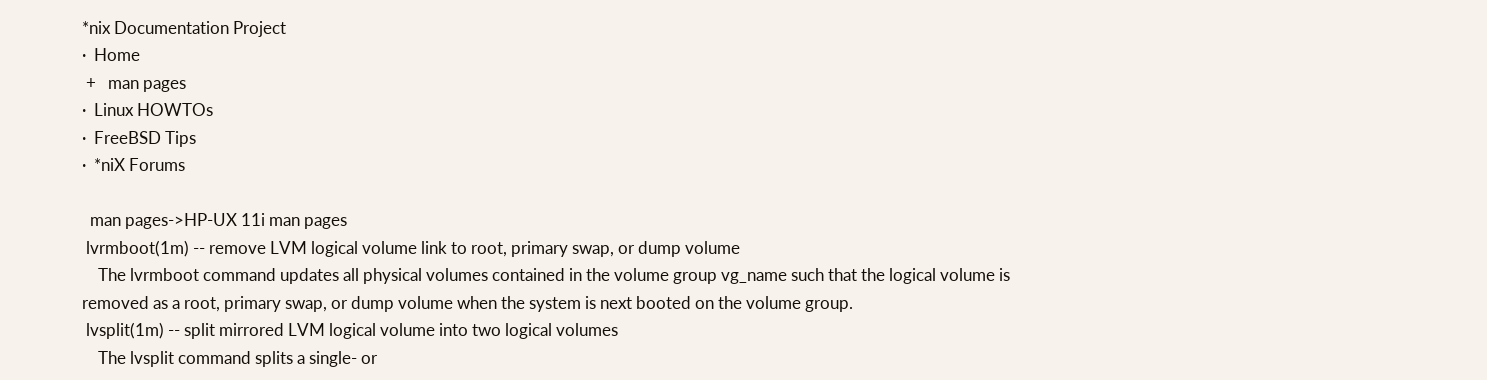*nix Documentation Project
·  Home
 +   man pages
·  Linux HOWTOs
·  FreeBSD Tips
·  *niX Forums

  man pages->HP-UX 11i man pages
 lvrmboot(1m) -- remove LVM logical volume link to root, primary swap, or dump volume
    The lvrmboot command updates all physical volumes contained in the volume group vg_name such that the logical volume is removed as a root, primary swap, or dump volume when the system is next booted on the volume group.
 lvsplit(1m) -- split mirrored LVM logical volume into two logical volumes
    The lvsplit command splits a single- or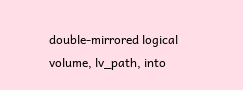double-mirrored logical volume, lv_path, into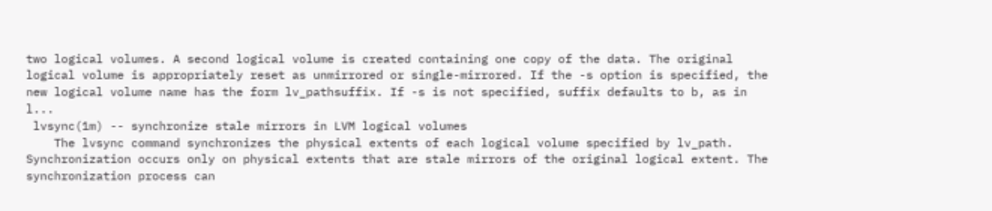two logical volumes. A second logical volume is created containing one copy of the data. The original logical volume is appropriately reset as unmirrored or single-mirrored. If the -s option is specified, the new logical volume name has the form lv_pathsuffix. If -s is not specified, suffix defaults to b, as in l...
 lvsync(1m) -- synchronize stale mirrors in LVM logical volumes
    The lvsync command synchronizes the physical extents of each logical volume specified by lv_path. Synchronization occurs only on physical extents that are stale mirrors of the original logical extent. The synchronization process can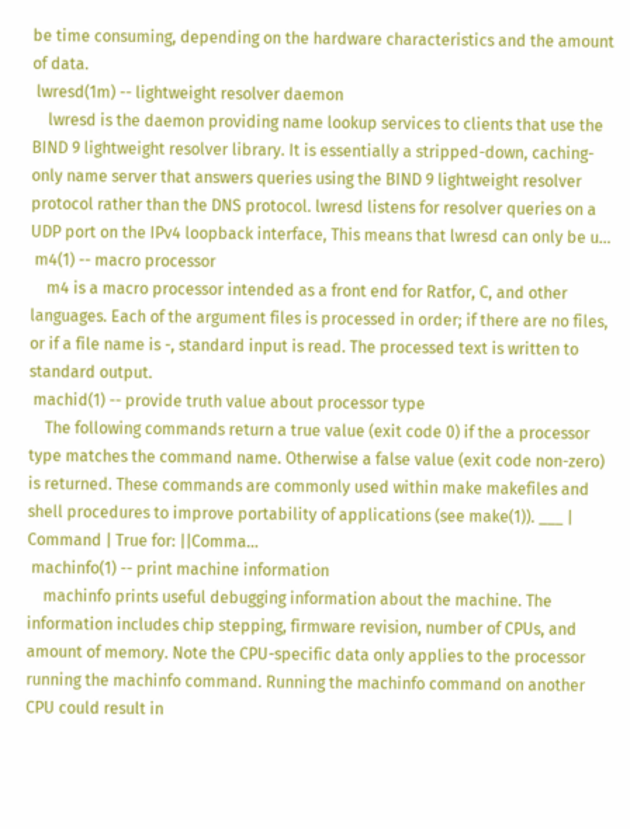be time consuming, depending on the hardware characteristics and the amount of data.
 lwresd(1m) -- lightweight resolver daemon
    lwresd is the daemon providing name lookup services to clients that use the BIND 9 lightweight resolver library. It is essentially a stripped-down, caching-only name server that answers queries using the BIND 9 lightweight resolver protocol rather than the DNS protocol. lwresd listens for resolver queries on a UDP port on the IPv4 loopback interface, This means that lwresd can only be u...
 m4(1) -- macro processor
    m4 is a macro processor intended as a front end for Ratfor, C, and other languages. Each of the argument files is processed in order; if there are no files, or if a file name is -, standard input is read. The processed text is written to standard output.
 machid(1) -- provide truth value about processor type
    The following commands return a true value (exit code 0) if the a processor type matches the command name. Otherwise a false value (exit code non-zero) is returned. These commands are commonly used within make makefiles and shell procedures to improve portability of applications (see make(1)). ___ | Command | True for: ||Comma...
 machinfo(1) -- print machine information
    machinfo prints useful debugging information about the machine. The information includes chip stepping, firmware revision, number of CPUs, and amount of memory. Note the CPU-specific data only applies to the processor running the machinfo command. Running the machinfo command on another CPU could result in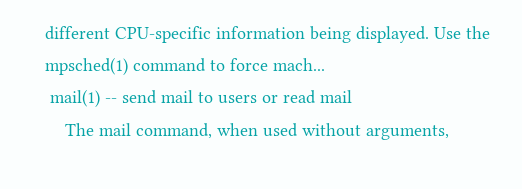different CPU-specific information being displayed. Use the mpsched(1) command to force mach...
 mail(1) -- send mail to users or read mail
    The mail command, when used without arguments,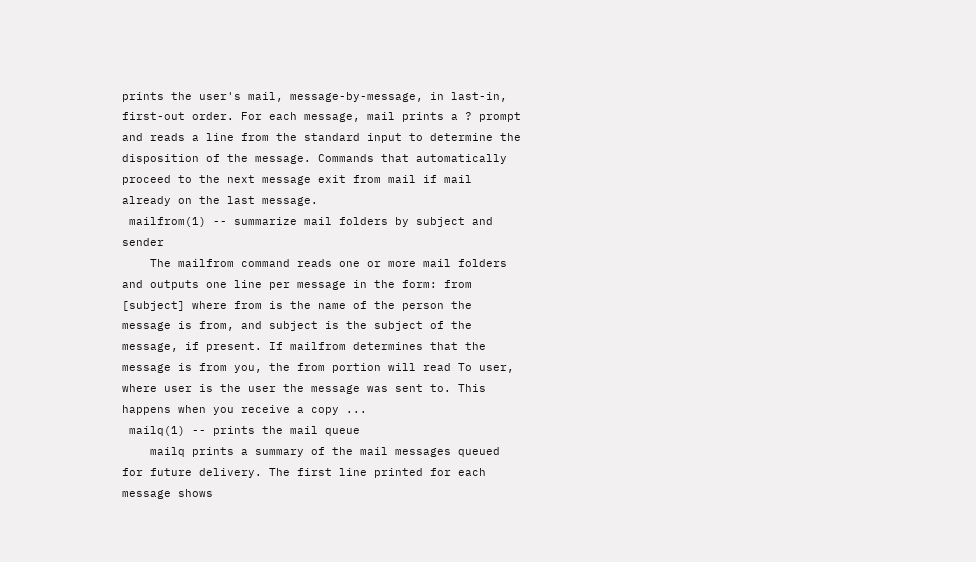prints the user's mail, message-by-message, in last-in, first-out order. For each message, mail prints a ? prompt and reads a line from the standard input to determine the disposition of the message. Commands that automatically proceed to the next message exit from mail if mail already on the last message.
 mailfrom(1) -- summarize mail folders by subject and sender
    The mailfrom command reads one or more mail folders and outputs one line per message in the form: from [subject] where from is the name of the person the message is from, and subject is the subject of the message, if present. If mailfrom determines that the message is from you, the from portion will read To user, where user is the user the message was sent to. This happens when you receive a copy ...
 mailq(1) -- prints the mail queue
    mailq prints a summary of the mail messages queued for future delivery. The first line printed for each message shows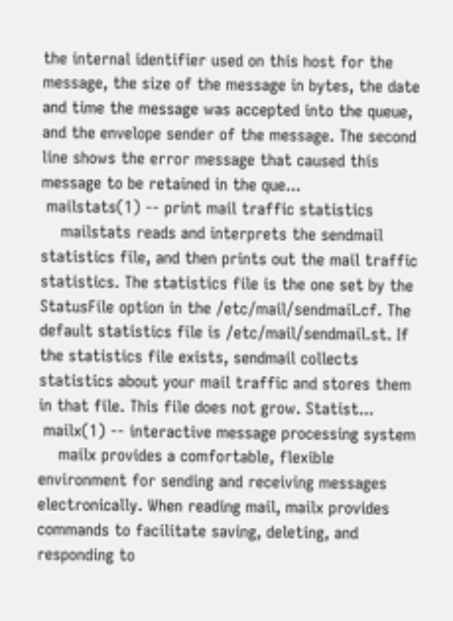the internal identifier used on this host for the message, the size of the message in bytes, the date and time the message was accepted into the queue, and the envelope sender of the message. The second line shows the error message that caused this message to be retained in the que...
 mailstats(1) -- print mail traffic statistics
    mailstats reads and interprets the sendmail statistics file, and then prints out the mail traffic statistics. The statistics file is the one set by the StatusFile option in the /etc/mail/sendmail.cf. The default statistics file is /etc/mail/sendmail.st. If the statistics file exists, sendmail collects statistics about your mail traffic and stores them in that file. This file does not grow. Statist...
 mailx(1) -- interactive message processing system
    mailx provides a comfortable, flexible environment for sending and receiving messages electronically. When reading mail, mailx provides commands to facilitate saving, deleting, and responding to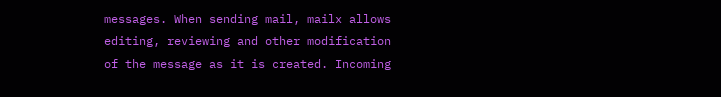messages. When sending mail, mailx allows editing, reviewing and other modification of the message as it is created. Incoming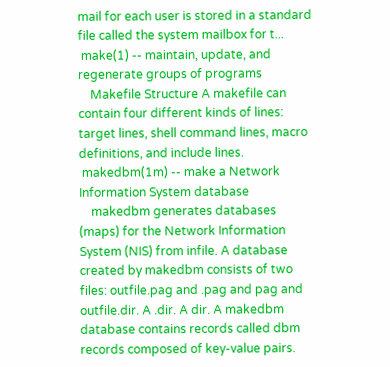mail for each user is stored in a standard file called the system mailbox for t...
 make(1) -- maintain, update, and regenerate groups of programs
    Makefile Structure A makefile can contain four different kinds of lines: target lines, shell command lines, macro definitions, and include lines.
 makedbm(1m) -- make a Network Information System database
    makedbm generates databases (maps) for the Network Information System (NIS) from infile. A database created by makedbm consists of two files: outfile.pag and .pag and pag and outfile.dir. A .dir. A dir. A makedbm database contains records called dbm records composed of key-value pairs.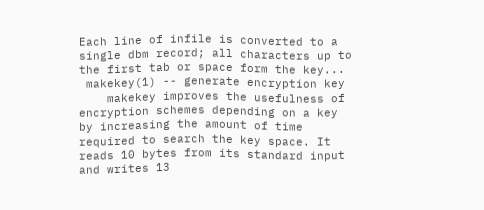Each line of infile is converted to a single dbm record; all characters up to the first tab or space form the key...
 makekey(1) -- generate encryption key
    makekey improves the usefulness of encryption schemes depending on a key by increasing the amount of time required to search the key space. It reads 10 bytes from its standard input and writes 13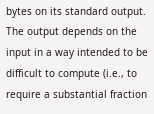bytes on its standard output. The output depends on the input in a way intended to be difficult to compute (i.e., to require a substantial fraction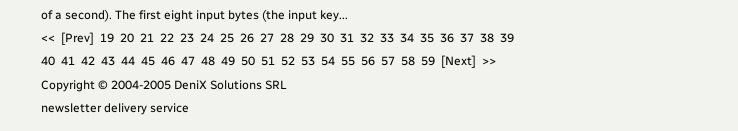of a second). The first eight input bytes (the input key...
<<  [Prev]  19  20  21  22  23  24  25  26  27  28  29  30  31  32  33  34  35  36  37  38  39
40  41  42  43  44  45  46  47  48  49  50  51  52  53  54  55  56  57  58  59  [Next]  >>
Copyright © 2004-2005 DeniX Solutions SRL
newsletter delivery service